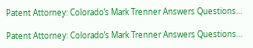Patent Attorney: Colorado’s Mark Trenner Answers Questions…

Patent Attorney: Colorado’s Mark Trenner Answers Questions…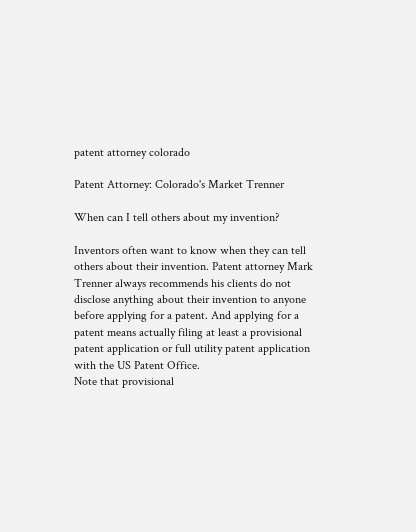patent attorney colorado

Patent Attorney: Colorado's Market Trenner

When can I tell others about my invention?

Inventors often want to know when they can tell others about their invention. Patent attorney Mark Trenner always recommends his clients do not disclose anything about their invention to anyone before applying for a patent. And applying for a patent means actually filing at least a provisional patent application or full utility patent application with the US Patent Office.
Note that provisional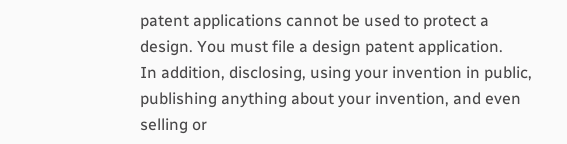patent applications cannot be used to protect a design. You must file a design patent application.
In addition, disclosing, using your invention in public, publishing anything about your invention, and even selling or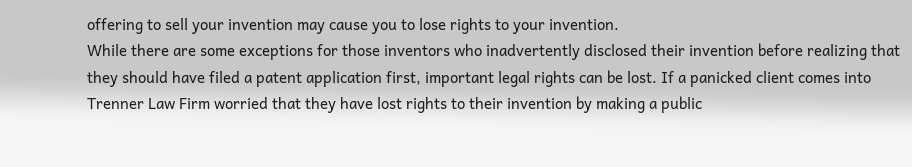offering to sell your invention may cause you to lose rights to your invention.
While there are some exceptions for those inventors who inadvertently disclosed their invention before realizing that they should have filed a patent application first, important legal rights can be lost. If a panicked client comes into Trenner Law Firm worried that they have lost rights to their invention by making a public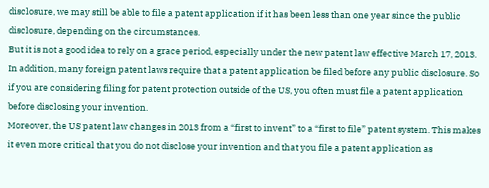disclosure, we may still be able to file a patent application if it has been less than one year since the public disclosure, depending on the circumstances.
But it is not a good idea to rely on a grace period, especially under the new patent law effective March 17, 2013.
In addition, many foreign patent laws require that a patent application be filed before any public disclosure. So if you are considering filing for patent protection outside of the US, you often must file a patent application before disclosing your invention.
Moreover, the US patent law changes in 2013 from a “first to invent” to a “first to file” patent system. This makes it even more critical that you do not disclose your invention and that you file a patent application as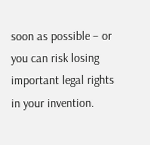soon as possible – or you can risk losing important legal rights in your invention.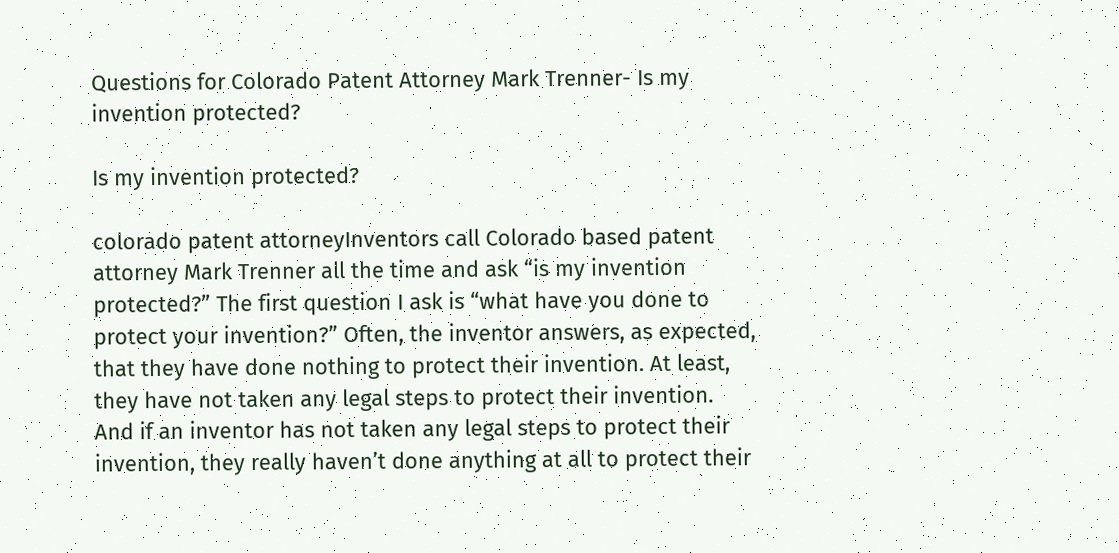Questions for Colorado Patent Attorney Mark Trenner- Is my invention protected?

Is my invention protected?

colorado patent attorneyInventors call Colorado based patent attorney Mark Trenner all the time and ask “is my invention protected?” The first question I ask is “what have you done to protect your invention?” Often, the inventor answers, as expected, that they have done nothing to protect their invention. At least, they have not taken any legal steps to protect their invention. And if an inventor has not taken any legal steps to protect their invention, they really haven’t done anything at all to protect their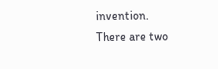invention.
There are two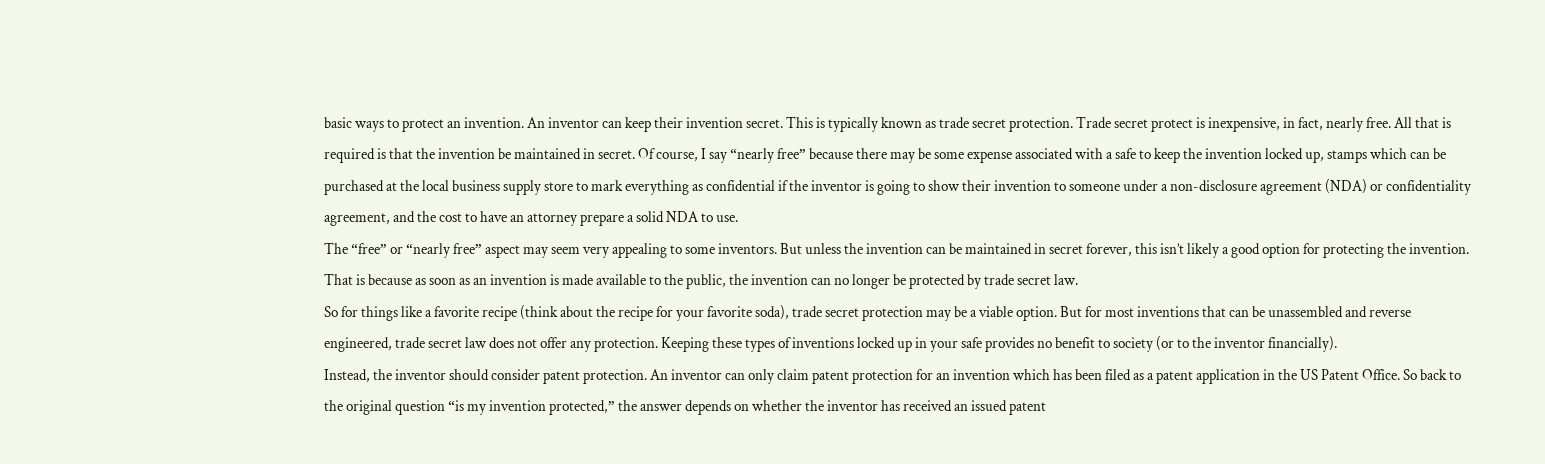basic ways to protect an invention. An inventor can keep their invention secret. This is typically known as trade secret protection. Trade secret protect is inexpensive, in fact, nearly free. All that is required is that the invention be maintained in secret. Of course, I say “nearly free” because there may be some expense associated with a safe to keep the invention locked up, stamps which can be purchased at the local business supply store to mark everything as confidential if the inventor is going to show their invention to someone under a non-disclosure agreement (NDA) or confidentiality agreement, and the cost to have an attorney prepare a solid NDA to use.
The “free” or “nearly free” aspect may seem very appealing to some inventors. But unless the invention can be maintained in secret forever, this isn’t likely a good option for protecting the invention. That is because as soon as an invention is made available to the public, the invention can no longer be protected by trade secret law.
So for things like a favorite recipe (think about the recipe for your favorite soda), trade secret protection may be a viable option. But for most inventions that can be unassembled and reverse engineered, trade secret law does not offer any protection. Keeping these types of inventions locked up in your safe provides no benefit to society (or to the inventor financially).
Instead, the inventor should consider patent protection. An inventor can only claim patent protection for an invention which has been filed as a patent application in the US Patent Office. So back to the original question “is my invention protected,” the answer depends on whether the inventor has received an issued patent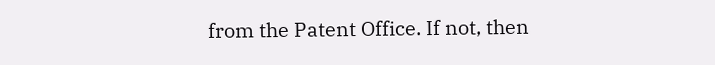from the Patent Office. If not, then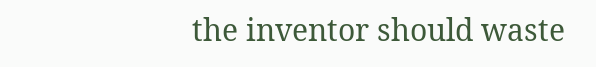the inventor should waste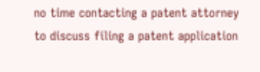no time contacting a patent attorney to discuss filing a patent application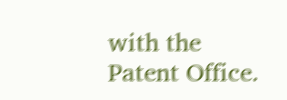with the Patent Office.